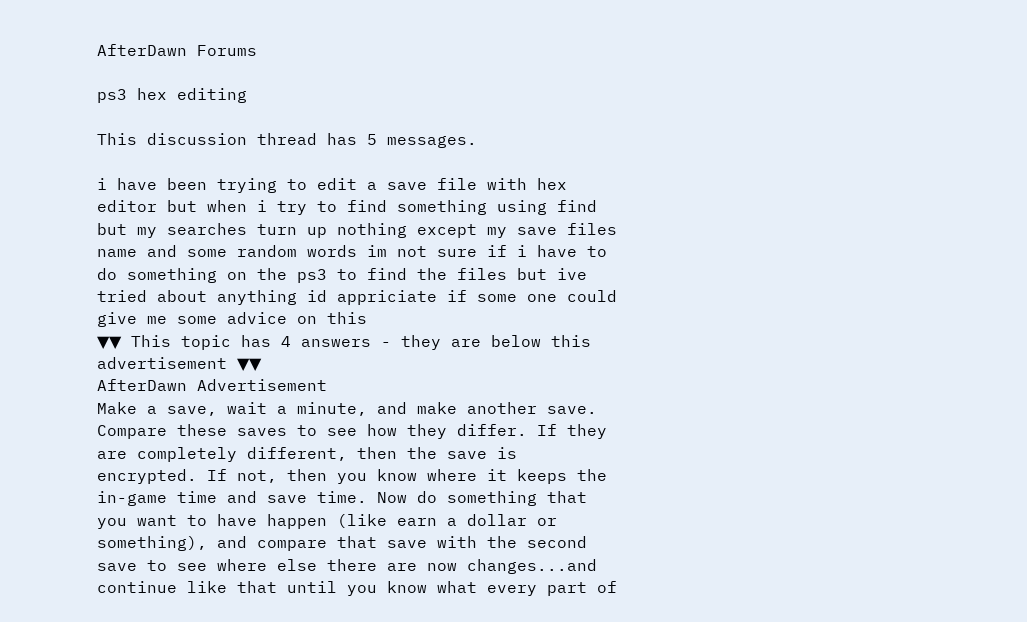AfterDawn Forums

ps3 hex editing

This discussion thread has 5 messages.

i have been trying to edit a save file with hex editor but when i try to find something using find but my searches turn up nothing except my save files name and some random words im not sure if i have to do something on the ps3 to find the files but ive tried about anything id appriciate if some one could give me some advice on this
▼▼ This topic has 4 answers - they are below this advertisement ▼▼
AfterDawn Advertisement
Make a save, wait a minute, and make another save. Compare these saves to see how they differ. If they are completely different, then the save is encrypted. If not, then you know where it keeps the in-game time and save time. Now do something that you want to have happen (like earn a dollar or something), and compare that save with the second save to see where else there are now changes...and continue like that until you know what every part of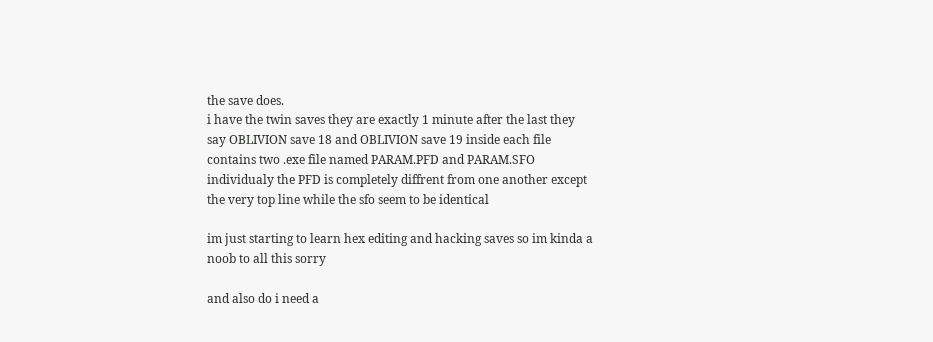the save does.
i have the twin saves they are exactly 1 minute after the last they say OBLIVION save 18 and OBLIVION save 19 inside each file contains two .exe file named PARAM.PFD and PARAM.SFO individualy the PFD is completely diffrent from one another except the very top line while the sfo seem to be identical

im just starting to learn hex editing and hacking saves so im kinda a noob to all this sorry

and also do i need a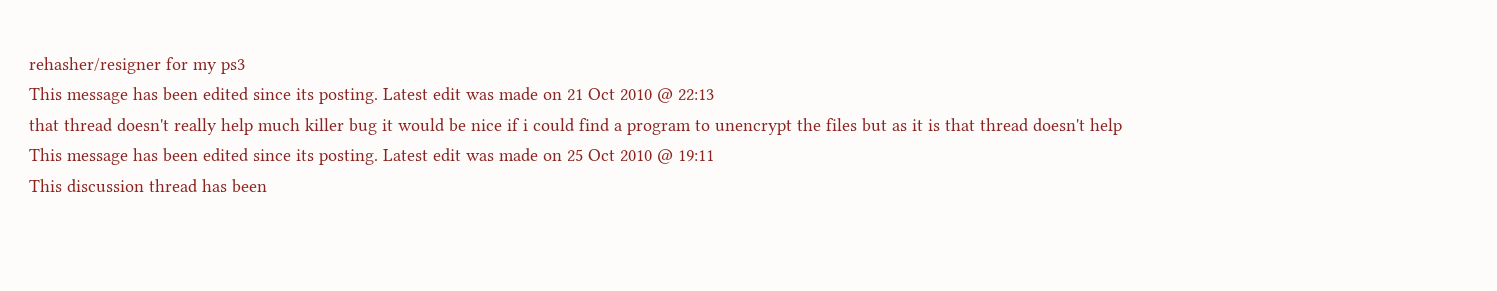rehasher/resigner for my ps3
This message has been edited since its posting. Latest edit was made on 21 Oct 2010 @ 22:13
that thread doesn't really help much killer bug it would be nice if i could find a program to unencrypt the files but as it is that thread doesn't help
This message has been edited since its posting. Latest edit was made on 25 Oct 2010 @ 19:11
This discussion thread has been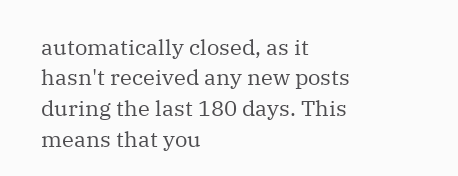automatically closed, as it hasn't received any new posts during the last 180 days. This means that you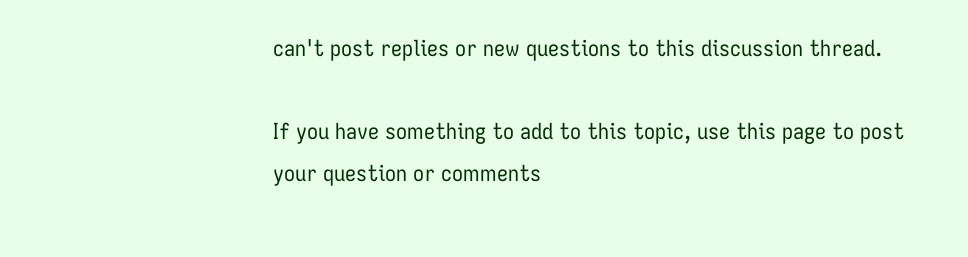can't post replies or new questions to this discussion thread.

If you have something to add to this topic, use this page to post your question or comments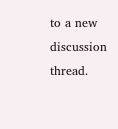to a new discussion thread.